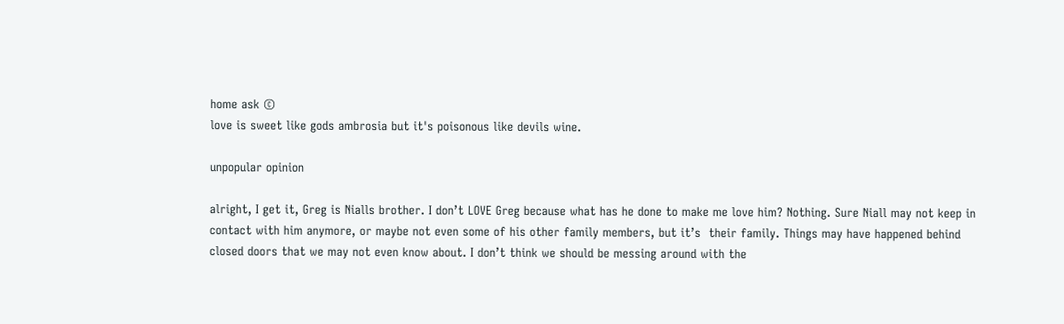home ask ©
love is sweet like gods ambrosia but it's poisonous like devils wine.

unpopular opinion

alright, I get it, Greg is Nialls brother. I don’t LOVE Greg because what has he done to make me love him? Nothing. Sure Niall may not keep in contact with him anymore, or maybe not even some of his other family members, but it’s  their family. Things may have happened behind closed doors that we may not even know about. I don’t think we should be messing around with the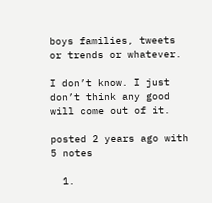boys families, tweets or trends or whatever.

I don’t know. I just don’t think any good will come out of it.

posted 2 years ago with 5 notes

  1.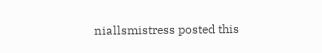niallsmistress posted this